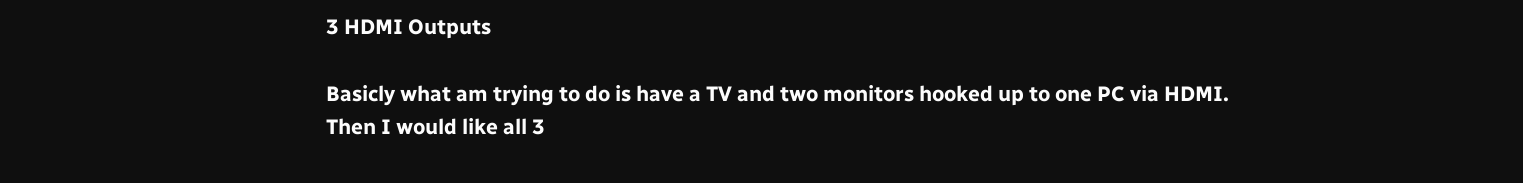3 HDMI Outputs

Basicly what am trying to do is have a TV and two monitors hooked up to one PC via HDMI. Then I would like all 3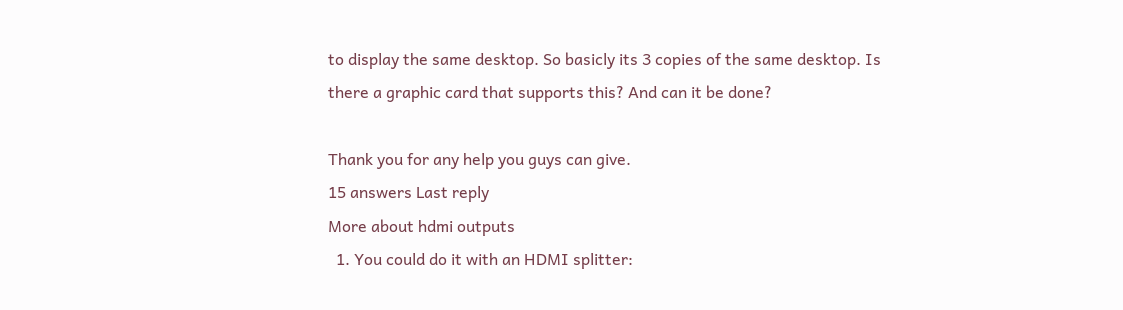to display the same desktop. So basicly its 3 copies of the same desktop. Is there a graphic card that supports this? And can it be done?

Thank you for any help you guys can give.
15 answers Last reply
More about hdmi outputs
  1. You could do it with an HDMI splitter: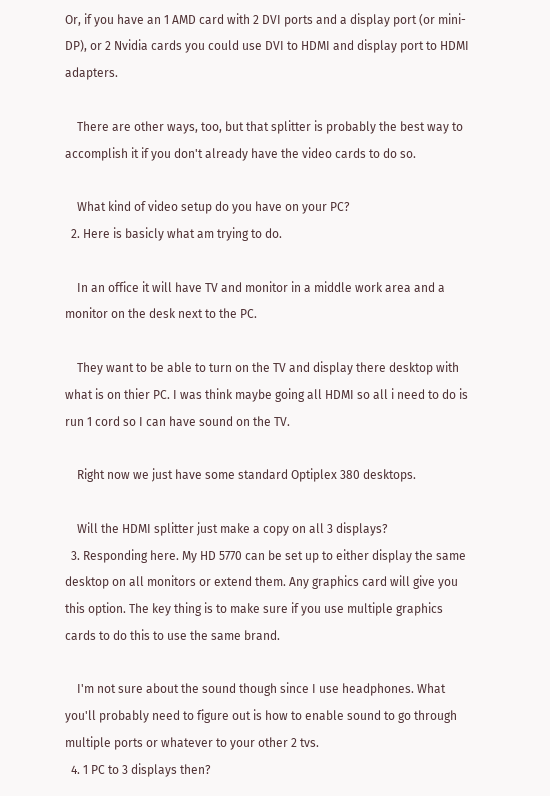Or, if you have an 1 AMD card with 2 DVI ports and a display port (or mini-DP), or 2 Nvidia cards you could use DVI to HDMI and display port to HDMI adapters.

    There are other ways, too, but that splitter is probably the best way to accomplish it if you don't already have the video cards to do so.

    What kind of video setup do you have on your PC?
  2. Here is basicly what am trying to do.

    In an office it will have TV and monitor in a middle work area and a monitor on the desk next to the PC.

    They want to be able to turn on the TV and display there desktop with what is on thier PC. I was think maybe going all HDMI so all i need to do is run 1 cord so I can have sound on the TV.

    Right now we just have some standard Optiplex 380 desktops.

    Will the HDMI splitter just make a copy on all 3 displays?
  3. Responding here. My HD 5770 can be set up to either display the same desktop on all monitors or extend them. Any graphics card will give you this option. The key thing is to make sure if you use multiple graphics cards to do this to use the same brand.

    I'm not sure about the sound though since I use headphones. What you'll probably need to figure out is how to enable sound to go through multiple ports or whatever to your other 2 tvs.
  4. 1 PC to 3 displays then?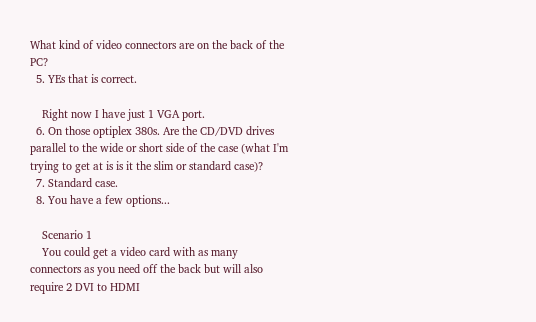What kind of video connectors are on the back of the PC?
  5. YEs that is correct.

    Right now I have just 1 VGA port.
  6. On those optiplex 380s. Are the CD/DVD drives parallel to the wide or short side of the case (what I'm trying to get at is is it the slim or standard case)?
  7. Standard case.
  8. You have a few options...

    Scenario 1
    You could get a video card with as many connectors as you need off the back but will also require 2 DVI to HDMI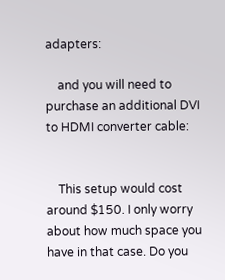adapters:

    and you will need to purchase an additional DVI to HDMI converter cable:


    This setup would cost around $150. I only worry about how much space you have in that case. Do you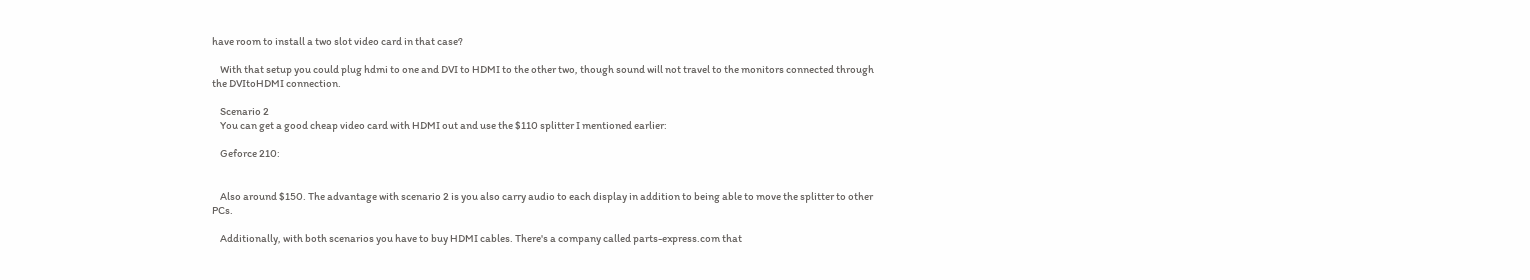have room to install a two slot video card in that case?

    With that setup you could plug hdmi to one and DVI to HDMI to the other two, though sound will not travel to the monitors connected through the DVItoHDMI connection.

    Scenario 2
    You can get a good cheap video card with HDMI out and use the $110 splitter I mentioned earlier:

    Geforce 210:


    Also around $150. The advantage with scenario 2 is you also carry audio to each display in addition to being able to move the splitter to other PCs.

    Additionally, with both scenarios you have to buy HDMI cables. There's a company called parts-express.com that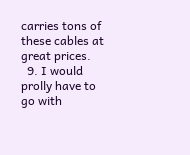carries tons of these cables at great prices.
  9. I would prolly have to go with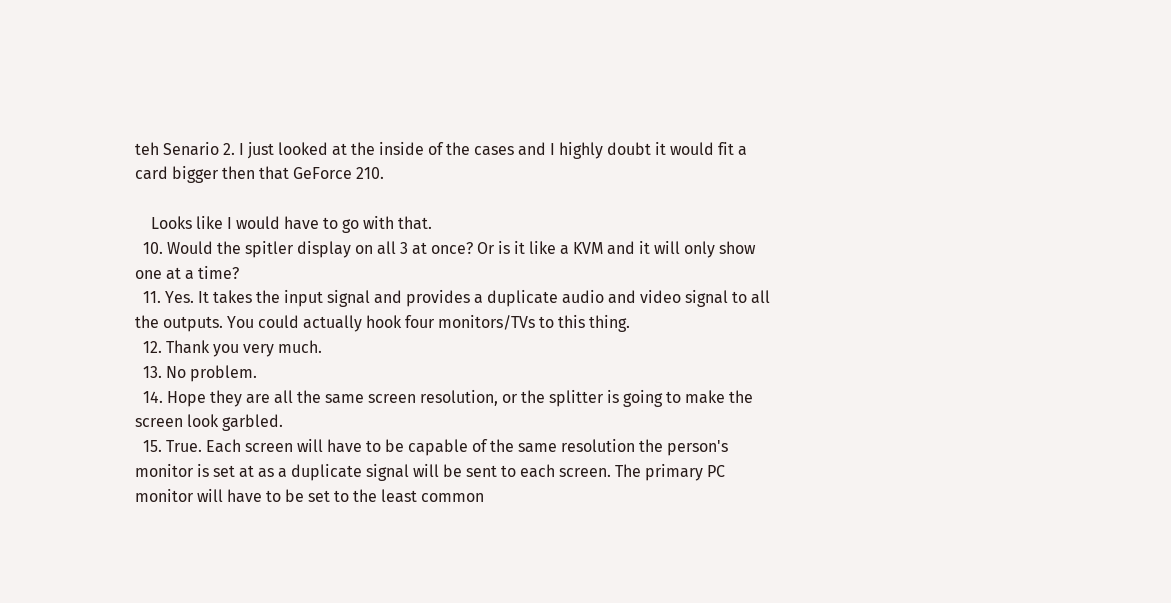teh Senario 2. I just looked at the inside of the cases and I highly doubt it would fit a card bigger then that GeForce 210.

    Looks like I would have to go with that.
  10. Would the spitler display on all 3 at once? Or is it like a KVM and it will only show one at a time?
  11. Yes. It takes the input signal and provides a duplicate audio and video signal to all the outputs. You could actually hook four monitors/TVs to this thing.
  12. Thank you very much.
  13. No problem.
  14. Hope they are all the same screen resolution, or the splitter is going to make the screen look garbled.
  15. True. Each screen will have to be capable of the same resolution the person's monitor is set at as a duplicate signal will be sent to each screen. The primary PC monitor will have to be set to the least common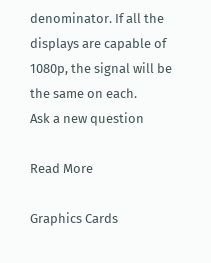denominator. If all the displays are capable of 1080p, the signal will be the same on each.
Ask a new question

Read More

Graphics Cards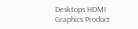Desktops HDMI Graphics Product